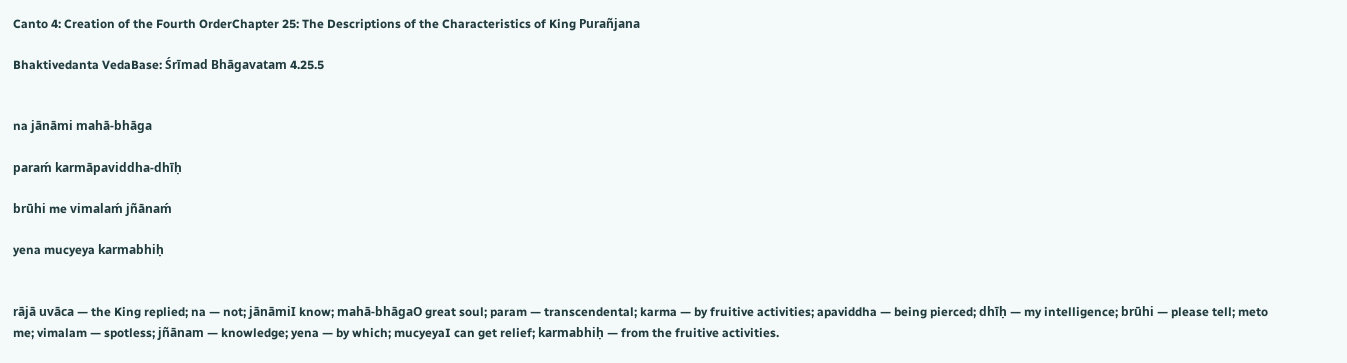Canto 4: Creation of the Fourth OrderChapter 25: The Descriptions of the Characteristics of King Purañjana

Bhaktivedanta VedaBase: Śrīmad Bhāgavatam 4.25.5


na jānāmi mahā-bhāga

paraḿ karmāpaviddha-dhīḥ

brūhi me vimalaḿ jñānaḿ

yena mucyeya karmabhiḥ


rājā uvāca — the King replied; na — not; jānāmiI know; mahā-bhāgaO great soul; param — transcendental; karma — by fruitive activities; apaviddha — being pierced; dhīḥ — my intelligence; brūhi — please tell; meto me; vimalam — spotless; jñānam — knowledge; yena — by which; mucyeyaI can get relief; karmabhiḥ — from the fruitive activities.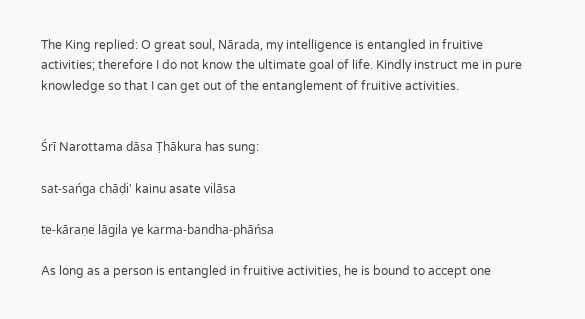The King replied: O great soul, Nārada, my intelligence is entangled in fruitive activities; therefore I do not know the ultimate goal of life. Kindly instruct me in pure knowledge so that I can get out of the entanglement of fruitive activities.


Śrī Narottama dāsa Ṭhākura has sung:

sat-sańga chāḍi' kainu asate vilāsa

te-kāraṇe lāgila ye karma-bandha-phāńsa

As long as a person is entangled in fruitive activities, he is bound to accept one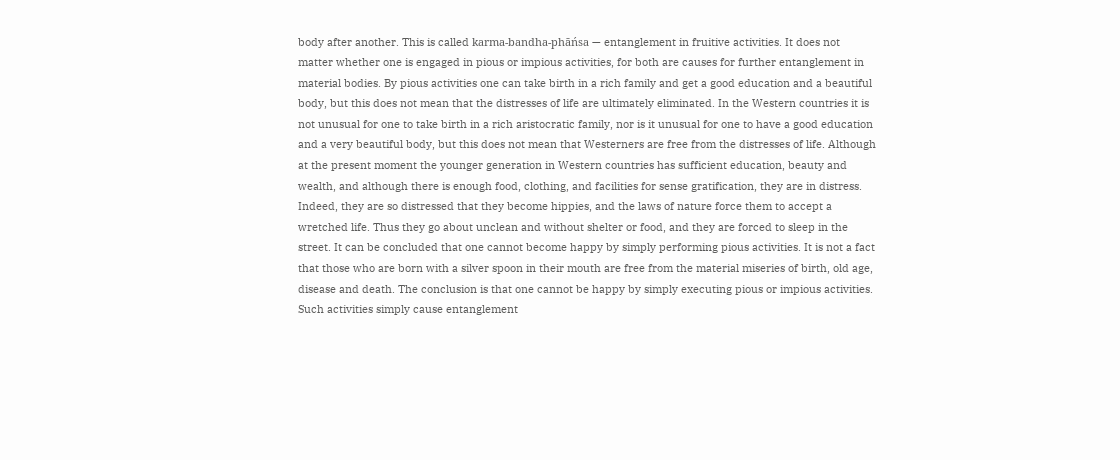body after another. This is called karma-bandha-phāńsa — entanglement in fruitive activities. It does not matter whether one is engaged in pious or impious activities, for both are causes for further entanglement in material bodies. By pious activities one can take birth in a rich family and get a good education and a beautiful body, but this does not mean that the distresses of life are ultimately eliminated. In the Western countries it is not unusual for one to take birth in a rich aristocratic family, nor is it unusual for one to have a good education and a very beautiful body, but this does not mean that Westerners are free from the distresses of life. Although at the present moment the younger generation in Western countries has sufficient education, beauty and wealth, and although there is enough food, clothing, and facilities for sense gratification, they are in distress. Indeed, they are so distressed that they become hippies, and the laws of nature force them to accept a wretched life. Thus they go about unclean and without shelter or food, and they are forced to sleep in the street. It can be concluded that one cannot become happy by simply performing pious activities. It is not a fact that those who are born with a silver spoon in their mouth are free from the material miseries of birth, old age, disease and death. The conclusion is that one cannot be happy by simply executing pious or impious activities. Such activities simply cause entanglement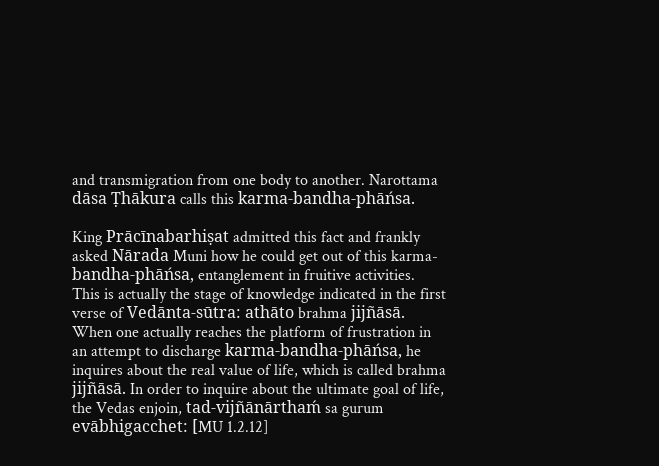and transmigration from one body to another. Narottama dāsa Ṭhākura calls this karma-bandha-phāńsa.

King Prācīnabarhiṣat admitted this fact and frankly asked Nārada Muni how he could get out of this karma-bandha-phāńsa, entanglement in fruitive activities. This is actually the stage of knowledge indicated in the first verse of Vedānta-sūtra: athāto brahma jijñāsā. When one actually reaches the platform of frustration in an attempt to discharge karma-bandha-phāńsa, he inquires about the real value of life, which is called brahma jijñāsā. In order to inquire about the ultimate goal of life, the Vedas enjoin, tad-vijñānārthaḿ sa gurum evābhigacchet: [MU 1.2.12]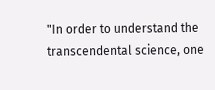"In order to understand the transcendental science, one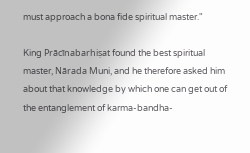must approach a bona fide spiritual master."

King Prācīnabarhiṣat found the best spiritual master, Nārada Muni, and he therefore asked him about that knowledge by which one can get out of the entanglement of karma-bandha-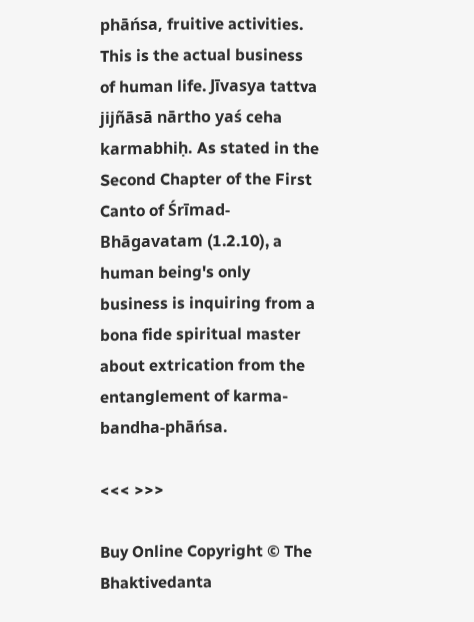phāńsa, fruitive activities. This is the actual business of human life. Jīvasya tattva jijñāsā nārtho yaś ceha karmabhiḥ. As stated in the Second Chapter of the First Canto of Śrīmad-Bhāgavatam (1.2.10), a human being's only business is inquiring from a bona fide spiritual master about extrication from the entanglement of karma-bandha-phāńsa.

<<< >>>

Buy Online Copyright © The Bhaktivedanta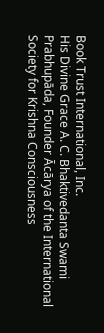Book Trust International, Inc.
His Divine Grace A. C. Bhaktivedanta Swami Prabhupāda, Founder Ācārya of the International Society for Krishna Consciousness